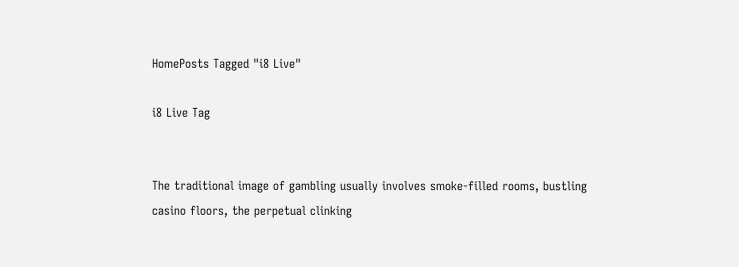HomePosts Tagged "i8 Live"

i8 Live Tag


The traditional image of gambling usually involves smoke-filled rooms, bustling casino floors, the perpetual clinking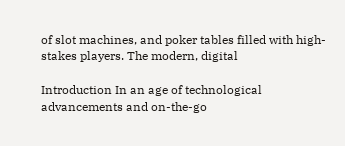of slot machines, and poker tables filled with high-stakes players. The modern, digital

Introduction In an age of technological advancements and on-the-go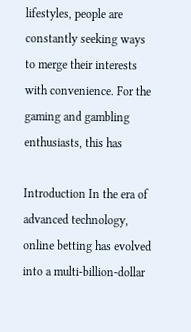lifestyles, people are constantly seeking ways to merge their interests with convenience. For the gaming and gambling enthusiasts, this has

Introduction In the era of advanced technology, online betting has evolved into a multi-billion-dollar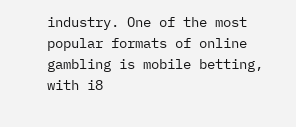industry. One of the most popular formats of online gambling is mobile betting, with i8